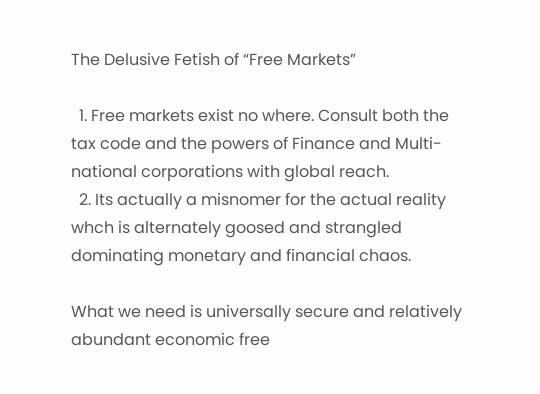The Delusive Fetish of “Free Markets”

  1. Free markets exist no where. Consult both the tax code and the powers of Finance and Multi-national corporations with global reach.
  2. Its actually a misnomer for the actual reality whch is alternately goosed and strangled dominating monetary and financial chaos.

What we need is universally secure and relatively abundant economic free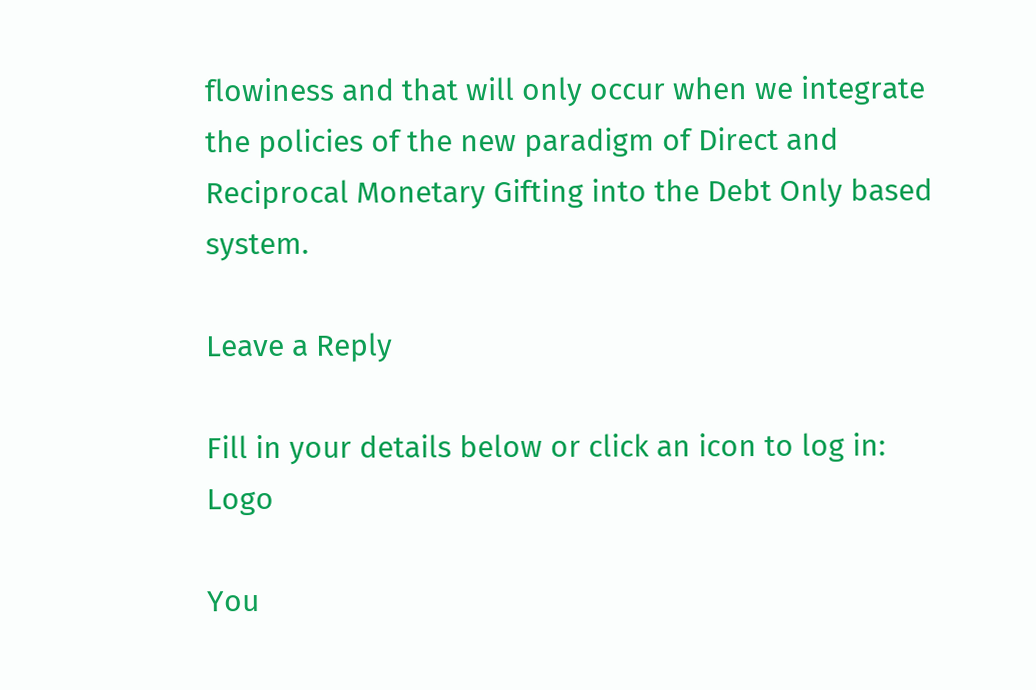flowiness and that will only occur when we integrate the policies of the new paradigm of Direct and Reciprocal Monetary Gifting into the Debt Only based system.

Leave a Reply

Fill in your details below or click an icon to log in: Logo

You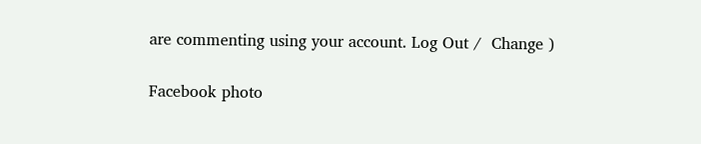are commenting using your account. Log Out /  Change )

Facebook photo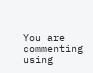You are commenting using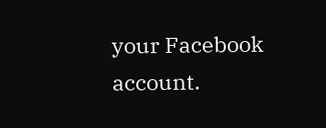your Facebook account.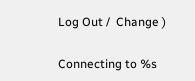Log Out /  Change )

Connecting to %s